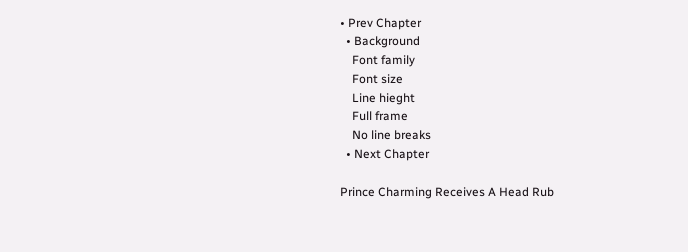• Prev Chapter
  • Background
    Font family
    Font size
    Line hieght
    Full frame
    No line breaks
  • Next Chapter

Prince Charming Receives A Head Rub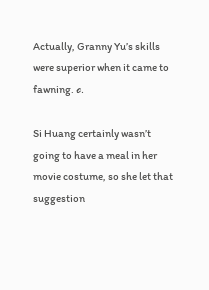Actually, Granny Yu’s skills were superior when it came to fawning. ℴ.

Si Huang certainly wasn’t going to have a meal in her movie costume, so she let that suggestion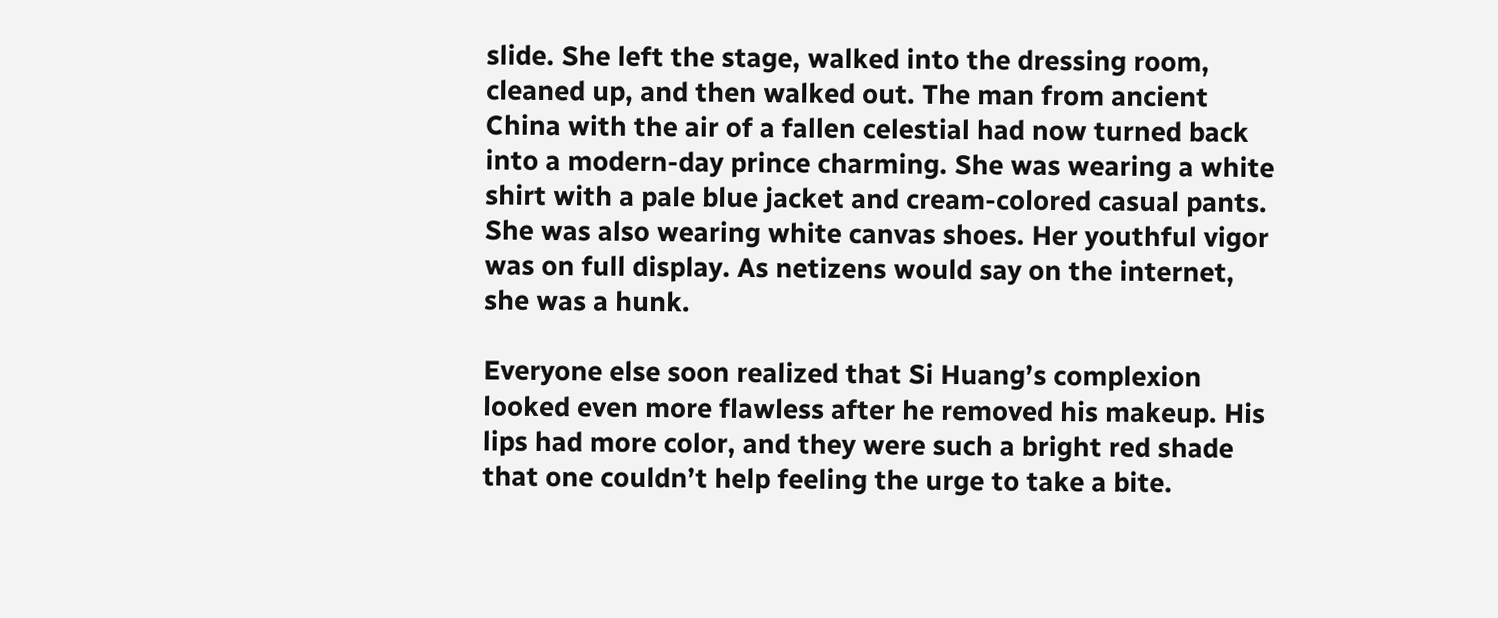slide. She left the stage, walked into the dressing room, cleaned up, and then walked out. The man from ancient China with the air of a fallen celestial had now turned back into a modern-day prince charming. She was wearing a white shirt with a pale blue jacket and cream-colored casual pants. She was also wearing white canvas shoes. Her youthful vigor was on full display. As netizens would say on the internet, she was a hunk.

Everyone else soon realized that Si Huang’s complexion looked even more flawless after he removed his makeup. His lips had more color, and they were such a bright red shade that one couldn’t help feeling the urge to take a bite.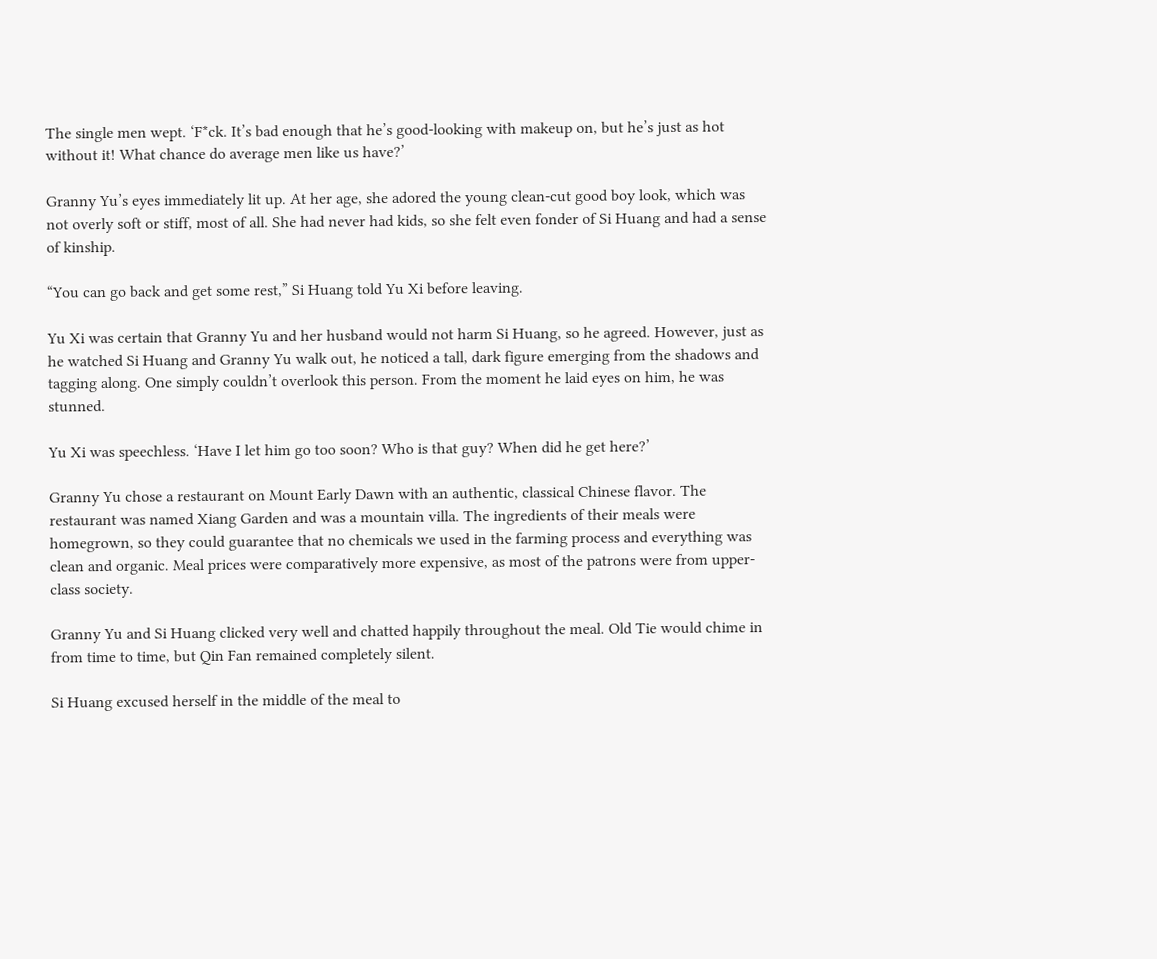The single men wept. ‘F*ck. It’s bad enough that he’s good-looking with makeup on, but he’s just as hot without it! What chance do average men like us have?’

Granny Yu’s eyes immediately lit up. At her age, she adored the young clean-cut good boy look, which was not overly soft or stiff, most of all. She had never had kids, so she felt even fonder of Si Huang and had a sense of kinship.

“You can go back and get some rest,” Si Huang told Yu Xi before leaving.

Yu Xi was certain that Granny Yu and her husband would not harm Si Huang, so he agreed. However, just as he watched Si Huang and Granny Yu walk out, he noticed a tall, dark figure emerging from the shadows and tagging along. One simply couldn’t overlook this person. From the moment he laid eyes on him, he was stunned.

Yu Xi was speechless. ‘Have I let him go too soon? Who is that guy? When did he get here?’

Granny Yu chose a restaurant on Mount Early Dawn with an authentic, classical Chinese flavor. The restaurant was named Xiang Garden and was a mountain villa. The ingredients of their meals were homegrown, so they could guarantee that no chemicals we used in the farming process and everything was clean and organic. Meal prices were comparatively more expensive, as most of the patrons were from upper-class society.

Granny Yu and Si Huang clicked very well and chatted happily throughout the meal. Old Tie would chime in from time to time, but Qin Fan remained completely silent.

Si Huang excused herself in the middle of the meal to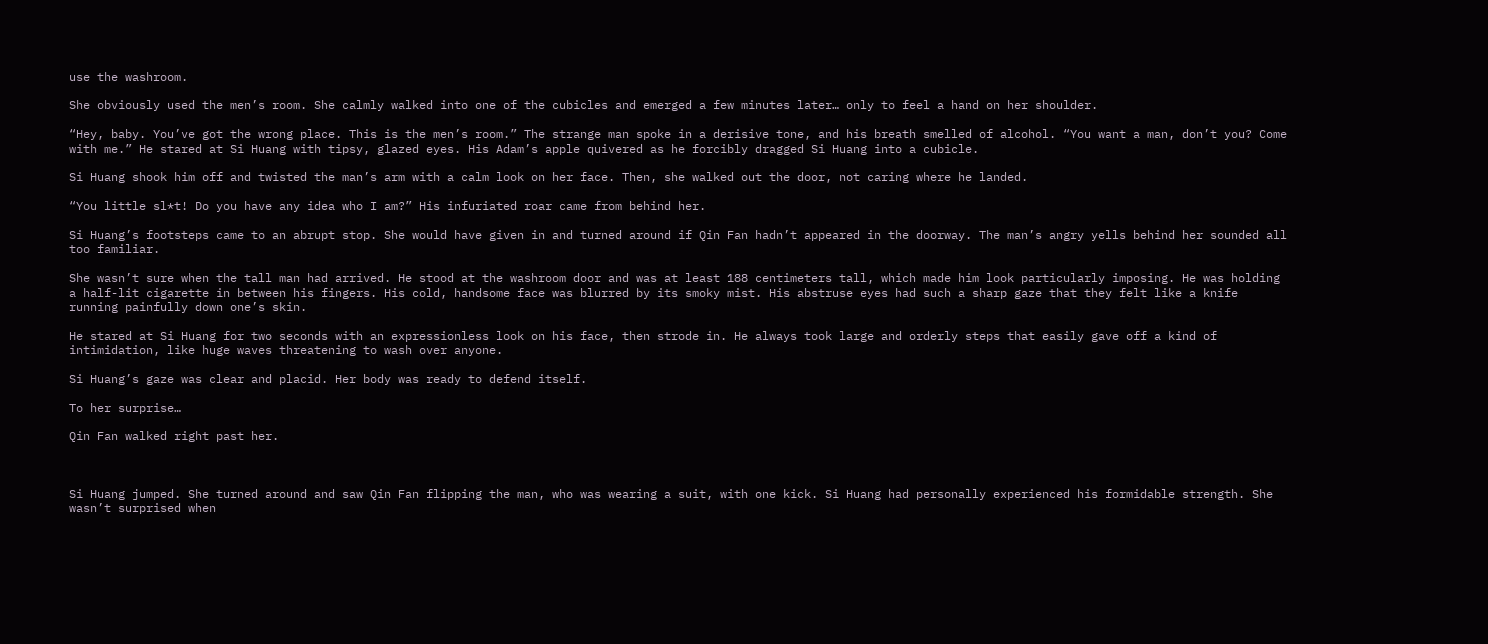use the washroom.

She obviously used the men’s room. She calmly walked into one of the cubicles and emerged a few minutes later… only to feel a hand on her shoulder.

“Hey, baby. You’ve got the wrong place. This is the men’s room.” The strange man spoke in a derisive tone, and his breath smelled of alcohol. “You want a man, don’t you? Come with me.” He stared at Si Huang with tipsy, glazed eyes. His Adam’s apple quivered as he forcibly dragged Si Huang into a cubicle.

Si Huang shook him off and twisted the man’s arm with a calm look on her face. Then, she walked out the door, not caring where he landed.

“You little sl*t! Do you have any idea who I am?” His infuriated roar came from behind her.

Si Huang’s footsteps came to an abrupt stop. She would have given in and turned around if Qin Fan hadn’t appeared in the doorway. The man’s angry yells behind her sounded all too familiar.

She wasn’t sure when the tall man had arrived. He stood at the washroom door and was at least 188 centimeters tall, which made him look particularly imposing. He was holding a half-lit cigarette in between his fingers. His cold, handsome face was blurred by its smoky mist. His abstruse eyes had such a sharp gaze that they felt like a knife running painfully down one’s skin.

He stared at Si Huang for two seconds with an expressionless look on his face, then strode in. He always took large and orderly steps that easily gave off a kind of intimidation, like huge waves threatening to wash over anyone.

Si Huang’s gaze was clear and placid. Her body was ready to defend itself.

To her surprise…

Qin Fan walked right past her.



Si Huang jumped. She turned around and saw Qin Fan flipping the man, who was wearing a suit, with one kick. Si Huang had personally experienced his formidable strength. She wasn’t surprised when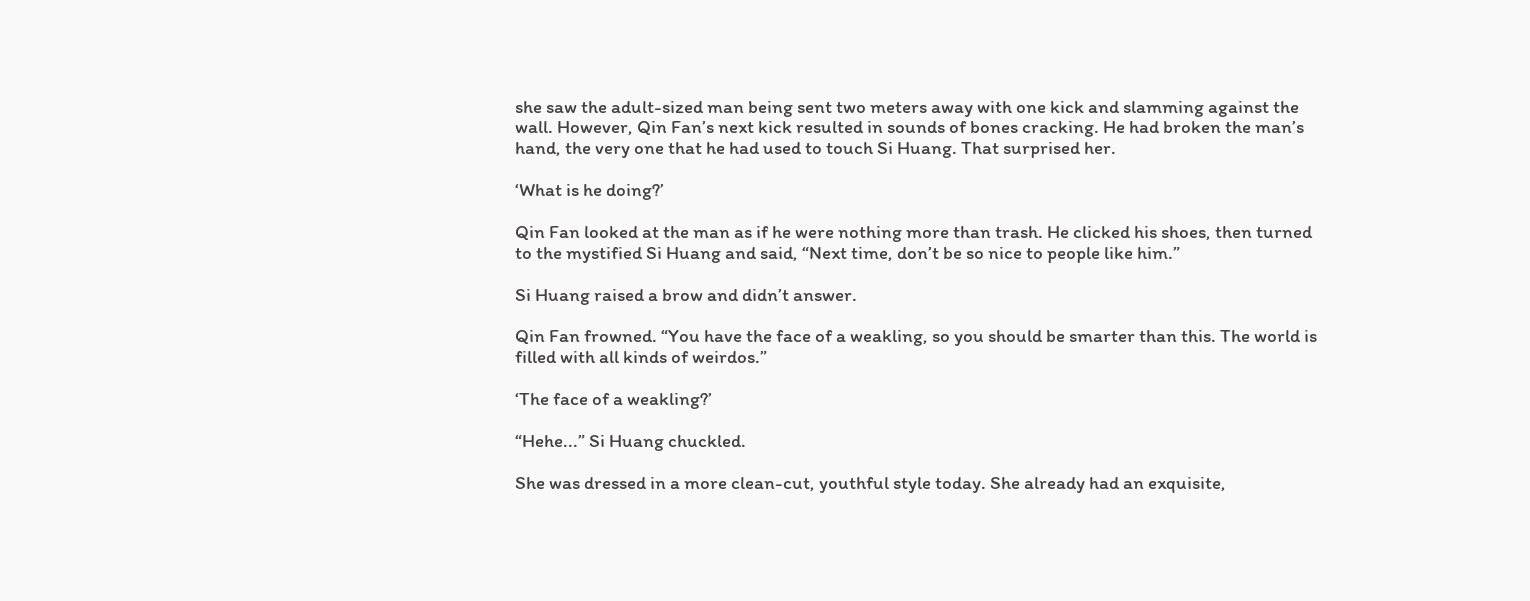she saw the adult-sized man being sent two meters away with one kick and slamming against the wall. However, Qin Fan’s next kick resulted in sounds of bones cracking. He had broken the man’s hand, the very one that he had used to touch Si Huang. That surprised her.

‘What is he doing?’

Qin Fan looked at the man as if he were nothing more than trash. He clicked his shoes, then turned to the mystified Si Huang and said, “Next time, don’t be so nice to people like him.”

Si Huang raised a brow and didn’t answer.

Qin Fan frowned. “You have the face of a weakling, so you should be smarter than this. The world is filled with all kinds of weirdos.”

‘The face of a weakling?’

“Hehe...” Si Huang chuckled.

She was dressed in a more clean-cut, youthful style today. She already had an exquisite,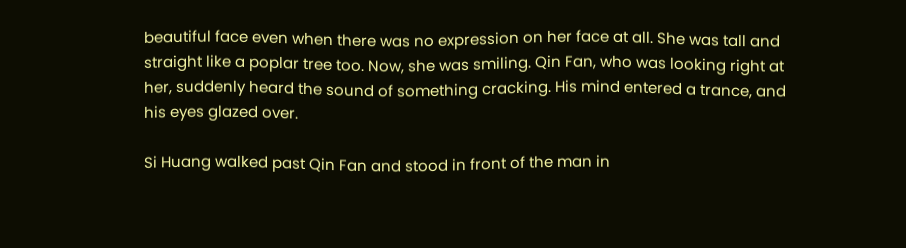beautiful face even when there was no expression on her face at all. She was tall and straight like a poplar tree too. Now, she was smiling. Qin Fan, who was looking right at her, suddenly heard the sound of something cracking. His mind entered a trance, and his eyes glazed over.

Si Huang walked past Qin Fan and stood in front of the man in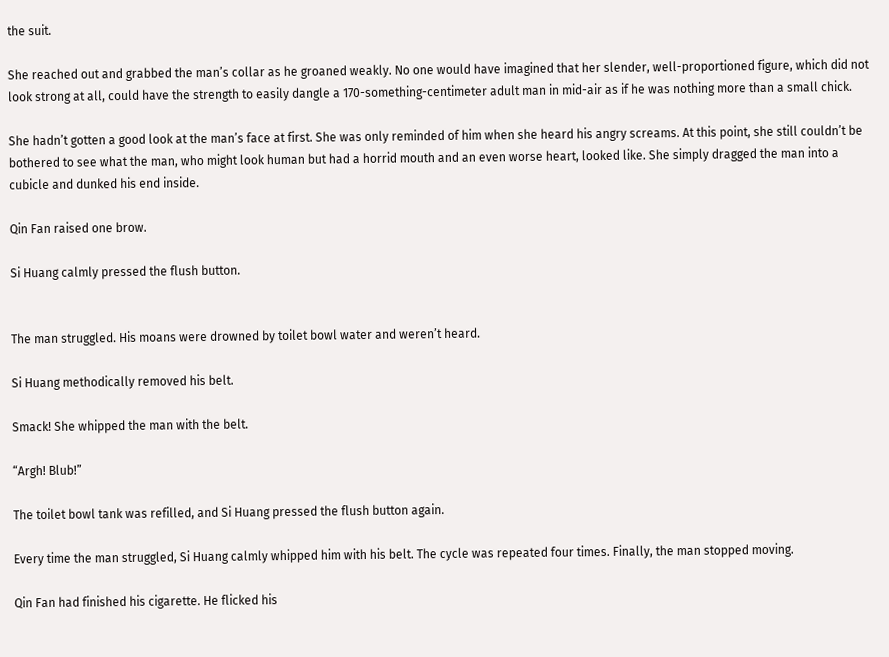the suit.

She reached out and grabbed the man’s collar as he groaned weakly. No one would have imagined that her slender, well-proportioned figure, which did not look strong at all, could have the strength to easily dangle a 170-something-centimeter adult man in mid-air as if he was nothing more than a small chick.

She hadn’t gotten a good look at the man’s face at first. She was only reminded of him when she heard his angry screams. At this point, she still couldn’t be bothered to see what the man, who might look human but had a horrid mouth and an even worse heart, looked like. She simply dragged the man into a cubicle and dunked his end inside.

Qin Fan raised one brow.

Si Huang calmly pressed the flush button.


The man struggled. His moans were drowned by toilet bowl water and weren’t heard.

Si Huang methodically removed his belt.

Smack! She whipped the man with the belt.

“Argh! Blub!”

The toilet bowl tank was refilled, and Si Huang pressed the flush button again.

Every time the man struggled, Si Huang calmly whipped him with his belt. The cycle was repeated four times. Finally, the man stopped moving.

Qin Fan had finished his cigarette. He flicked his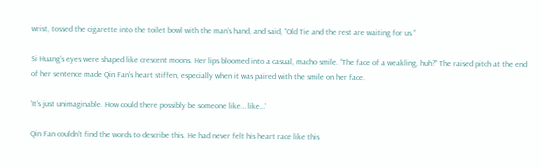wrist, tossed the cigarette into the toilet bowl with the man’s hand, and said, “Old Tie and the rest are waiting for us.”

Si Huang’s eyes were shaped like crescent moons. Her lips bloomed into a casual, macho smile. “The face of a weakling, huh?” The raised pitch at the end of her sentence made Qin Fan’s heart stiffen, especially when it was paired with the smile on her face.

‘It’s just unimaginable. How could there possibly be someone like… like…’

Qin Fan couldn’t find the words to describe this. He had never felt his heart race like this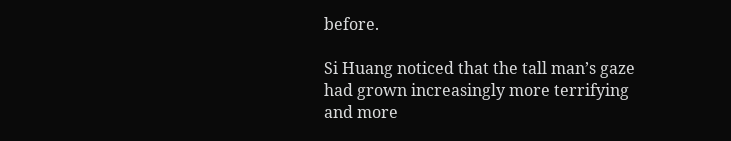before.

Si Huang noticed that the tall man’s gaze had grown increasingly more terrifying and more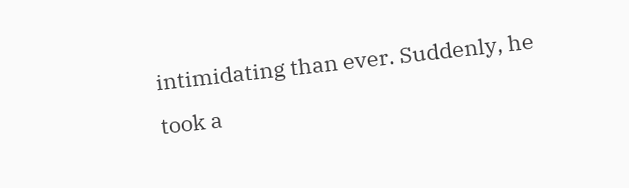intimidating than ever. Suddenly, he took a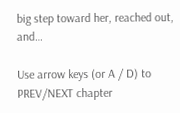big step toward her, reached out, and…

Use arrow keys (or A / D) to PREV/NEXT chapter